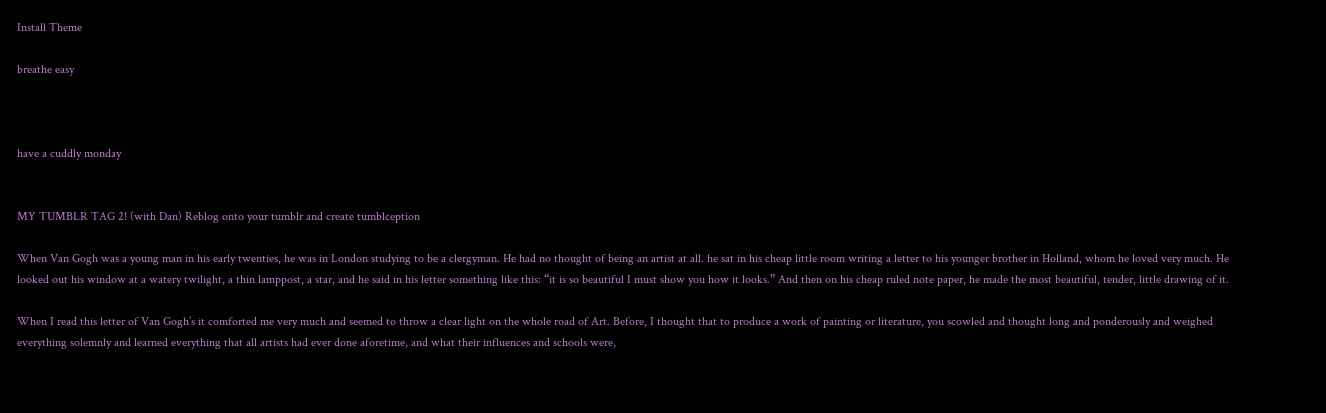Install Theme

breathe easy



have a cuddly monday


MY TUMBLR TAG 2! (with Dan) Reblog onto your tumblr and create tumblception

When Van Gogh was a young man in his early twenties, he was in London studying to be a clergyman. He had no thought of being an artist at all. he sat in his cheap little room writing a letter to his younger brother in Holland, whom he loved very much. He looked out his window at a watery twilight, a thin lamppost, a star, and he said in his letter something like this: “it is so beautiful I must show you how it looks.” And then on his cheap ruled note paper, he made the most beautiful, tender, little drawing of it.

When I read this letter of Van Gogh’s it comforted me very much and seemed to throw a clear light on the whole road of Art. Before, I thought that to produce a work of painting or literature, you scowled and thought long and ponderously and weighed everything solemnly and learned everything that all artists had ever done aforetime, and what their influences and schools were,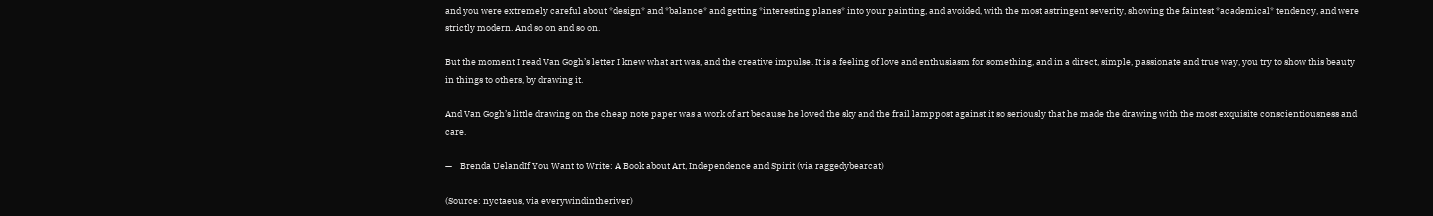and you were extremely careful about *design* and *balance* and getting *interesting planes* into your painting, and avoided, with the most astringent severity, showing the faintest *academical* tendency, and were strictly modern. And so on and so on.

But the moment I read Van Gogh’s letter I knew what art was, and the creative impulse. It is a feeling of love and enthusiasm for something, and in a direct, simple, passionate and true way, you try to show this beauty in things to others, by drawing it.

And Van Gogh’s little drawing on the cheap note paper was a work of art because he loved the sky and the frail lamppost against it so seriously that he made the drawing with the most exquisite conscientiousness and care.

—    Brenda UelandIf You Want to Write: A Book about Art, Independence and Spirit (via raggedybearcat)

(Source: nyctaeus, via everywindintheriver)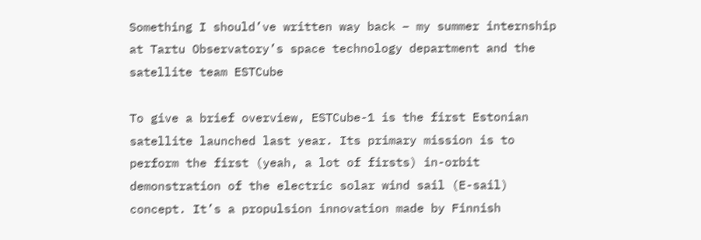Something I should’ve written way back – my summer internship at Tartu Observatory’s space technology department and the satellite team ESTCube

To give a brief overview, ESTCube-1 is the first Estonian satellite launched last year. Its primary mission is to perform the first (yeah, a lot of firsts) in-orbit demonstration of the electric solar wind sail (E-sail) concept. It’s a propulsion innovation made by Finnish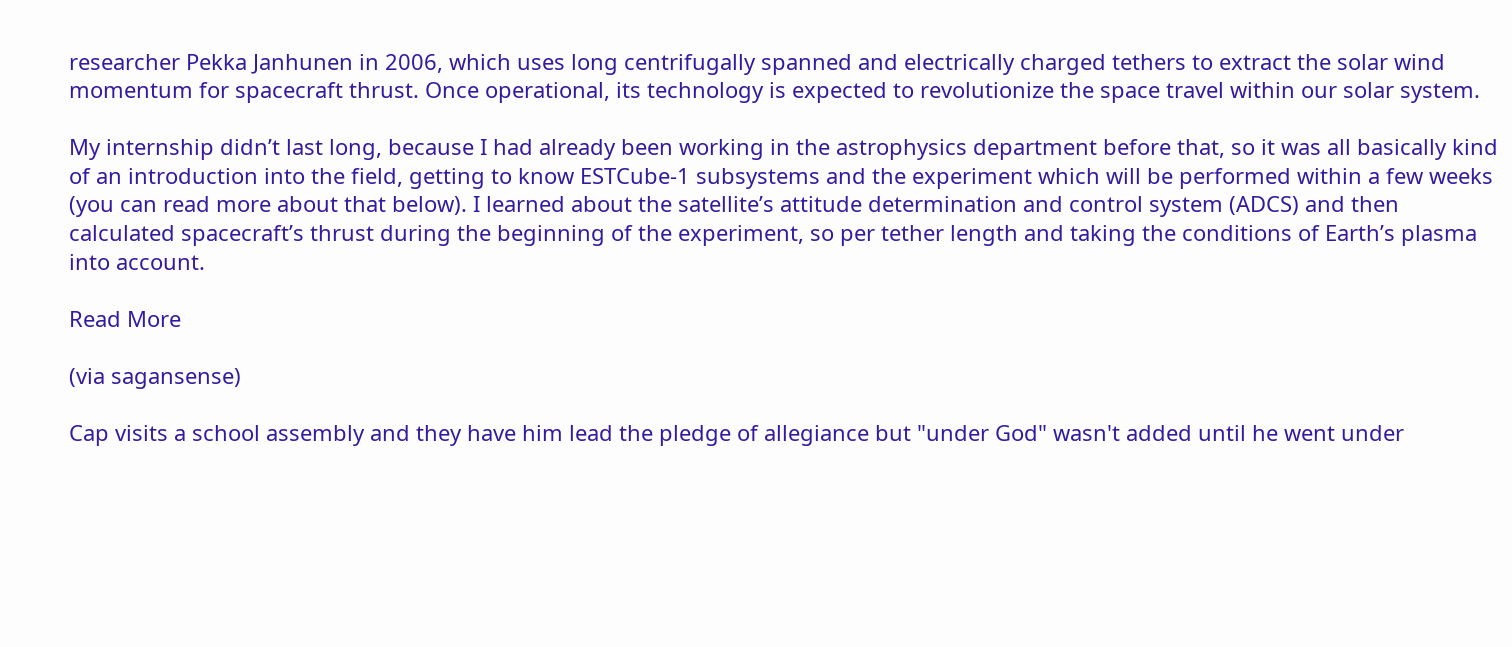researcher Pekka Janhunen in 2006, which uses long centrifugally spanned and electrically charged tethers to extract the solar wind momentum for spacecraft thrust. Once operational, its technology is expected to revolutionize the space travel within our solar system.

My internship didn’t last long, because I had already been working in the astrophysics department before that, so it was all basically kind of an introduction into the field, getting to know ESTCube-1 subsystems and the experiment which will be performed within a few weeks (you can read more about that below). I learned about the satellite’s attitude determination and control system (ADCS) and then calculated spacecraft’s thrust during the beginning of the experiment, so per tether length and taking the conditions of Earth’s plasma into account.

Read More

(via sagansense)

Cap visits a school assembly and they have him lead the pledge of allegiance but "under God" wasn't added until he went under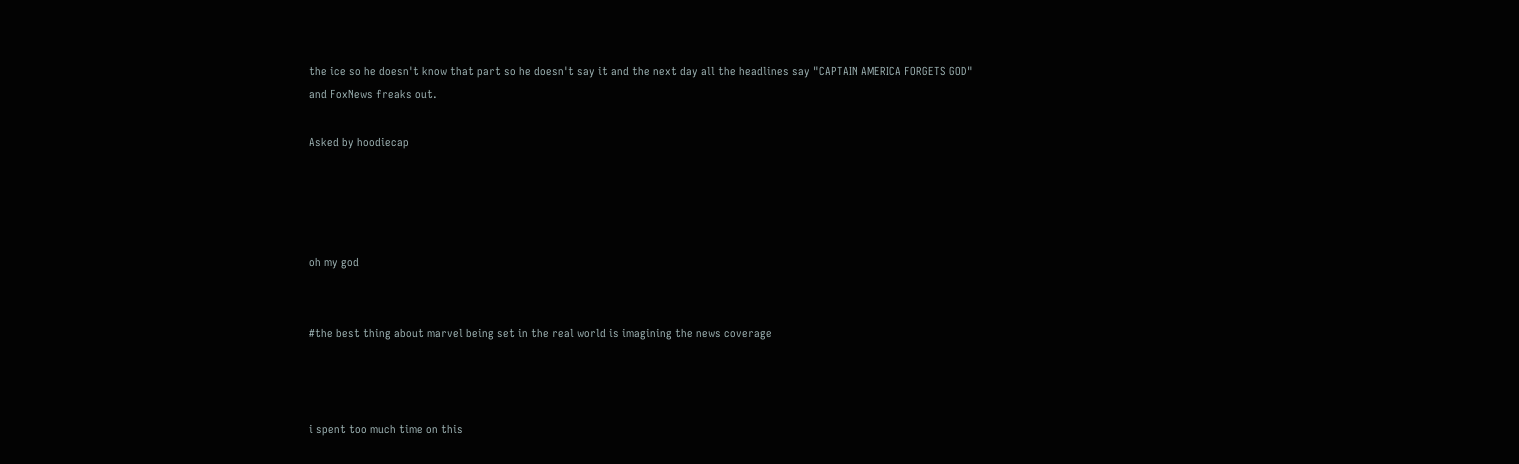the ice so he doesn't know that part so he doesn't say it and the next day all the headlines say "CAPTAIN AMERICA FORGETS GOD" and FoxNews freaks out.

Asked by hoodiecap




oh my god


#the best thing about marvel being set in the real world is imagining the news coverage



i spent too much time on this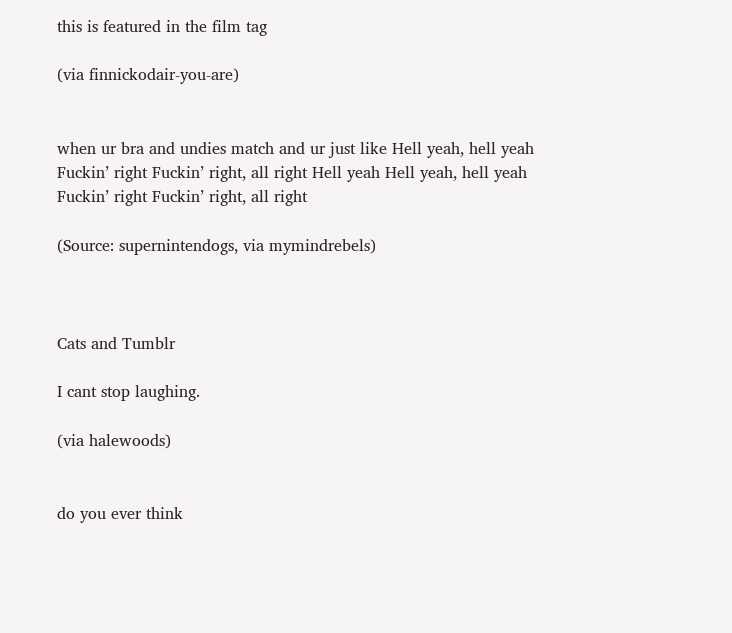this is featured in the film tag

(via finnickodair-you-are)


when ur bra and undies match and ur just like Hell yeah, hell yeah
Fuckin’ right Fuckin’ right, all right Hell yeah Hell yeah, hell yeah Fuckin’ right Fuckin’ right, all right

(Source: supernintendogs, via mymindrebels)



Cats and Tumblr

I cant stop laughing.

(via halewoods)


do you ever think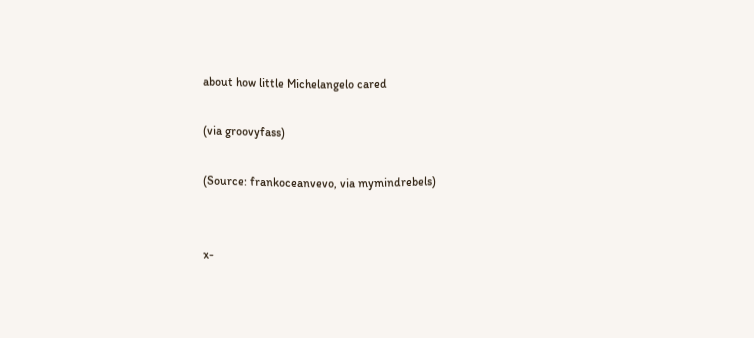about how little Michelangelo cared

(via groovyfass)

(Source: frankoceanvevo, via mymindrebels)


x-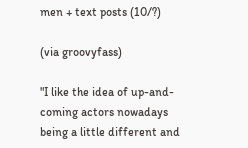men + text posts (10/?)

(via groovyfass)

"I like the idea of up-and-coming actors nowadays being a little different and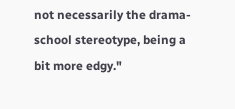not necessarily the drama-school stereotype, being a bit more edgy."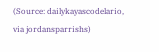(Source: dailykayascodelario, via jordansparrishs)